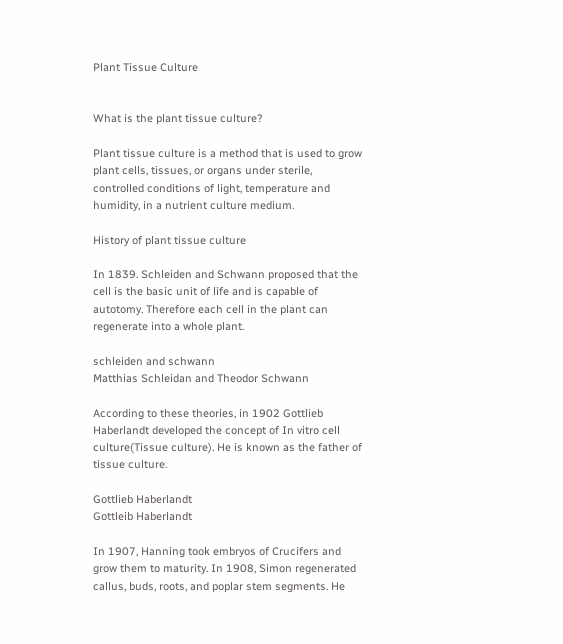Plant Tissue Culture


What is the plant tissue culture?

Plant tissue culture is a method that is used to grow plant cells, tissues, or organs under sterile, controlled conditions of light, temperature and humidity, in a nutrient culture medium.

History of plant tissue culture

In 1839. Schleiden and Schwann proposed that the cell is the basic unit of life and is capable of autotomy. Therefore each cell in the plant can regenerate into a whole plant.

schleiden and schwann
Matthias Schleidan and Theodor Schwann

According to these theories, in 1902 Gottlieb Haberlandt developed the concept of In vitro cell culture(Tissue culture). He is known as the father of tissue culture.

Gottlieb Haberlandt
Gottleib Haberlandt

In 1907, Hanning took embryos of Crucifers and grow them to maturity. In 1908, Simon regenerated callus, buds, roots, and poplar stem segments. He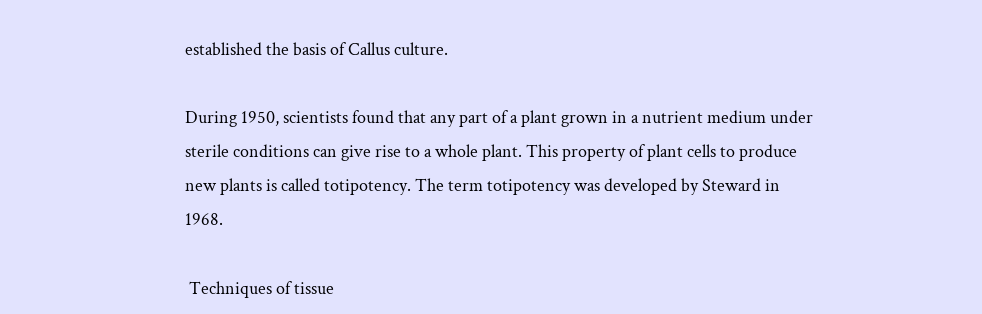established the basis of Callus culture.

During 1950, scientists found that any part of a plant grown in a nutrient medium under sterile conditions can give rise to a whole plant. This property of plant cells to produce new plants is called totipotency. The term totipotency was developed by Steward in 1968.

 Techniques of tissue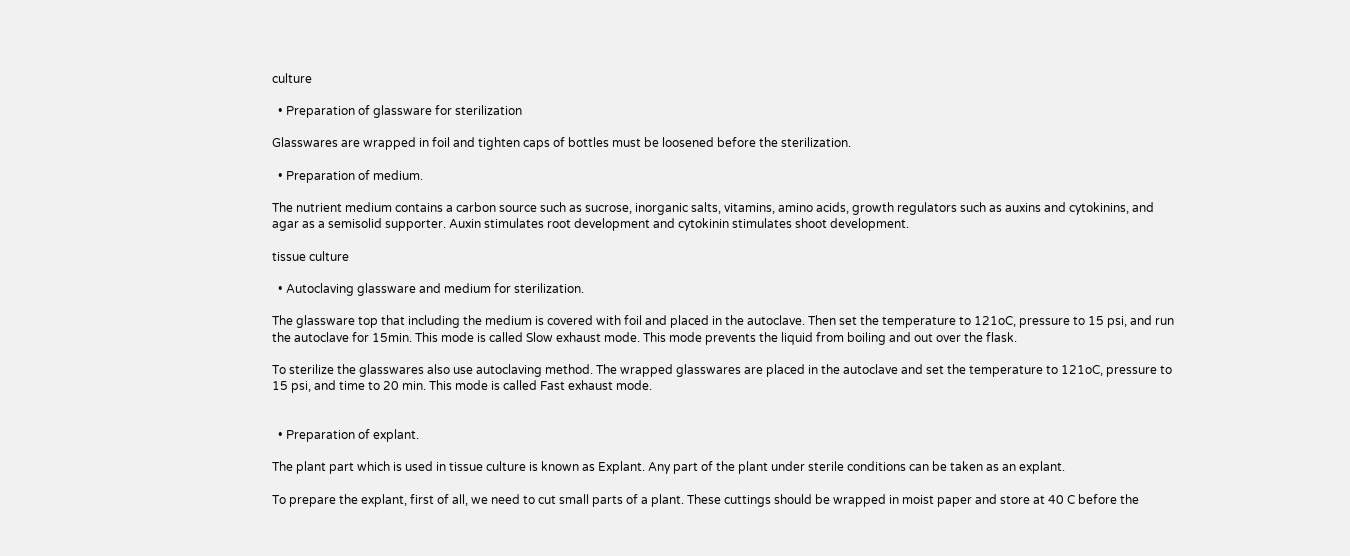culture

  • Preparation of glassware for sterilization

Glasswares are wrapped in foil and tighten caps of bottles must be loosened before the sterilization.

  • Preparation of medium.

The nutrient medium contains a carbon source such as sucrose, inorganic salts, vitamins, amino acids, growth regulators such as auxins and cytokinins, and agar as a semisolid supporter. Auxin stimulates root development and cytokinin stimulates shoot development.

tissue culture

  • Autoclaving glassware and medium for sterilization.

The glassware top that including the medium is covered with foil and placed in the autoclave. Then set the temperature to 121oC, pressure to 15 psi, and run the autoclave for 15min. This mode is called Slow exhaust mode. This mode prevents the liquid from boiling and out over the flask.

To sterilize the glasswares also use autoclaving method. The wrapped glasswares are placed in the autoclave and set the temperature to 121oC, pressure to 15 psi, and time to 20 min. This mode is called Fast exhaust mode.


  • Preparation of explant.

The plant part which is used in tissue culture is known as Explant. Any part of the plant under sterile conditions can be taken as an explant.

To prepare the explant, first of all, we need to cut small parts of a plant. These cuttings should be wrapped in moist paper and store at 40 C before the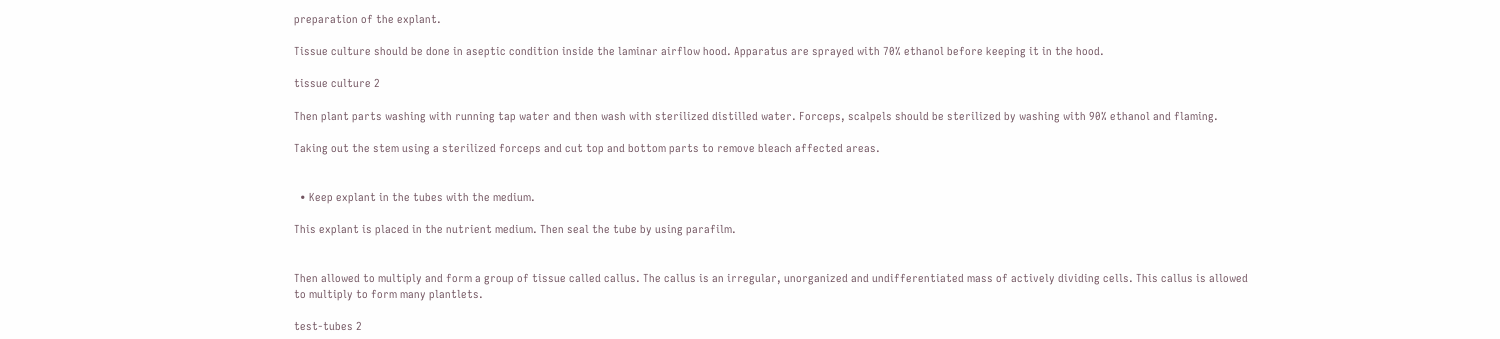preparation of the explant.

Tissue culture should be done in aseptic condition inside the laminar airflow hood. Apparatus are sprayed with 70% ethanol before keeping it in the hood.

tissue culture 2

Then plant parts washing with running tap water and then wash with sterilized distilled water. Forceps, scalpels should be sterilized by washing with 90% ethanol and flaming.

Taking out the stem using a sterilized forceps and cut top and bottom parts to remove bleach affected areas.


  • Keep explant in the tubes with the medium.

This explant is placed in the nutrient medium. Then seal the tube by using parafilm.


Then allowed to multiply and form a group of tissue called callus. The callus is an irregular, unorganized and undifferentiated mass of actively dividing cells. This callus is allowed to multiply to form many plantlets.

test-tubes 2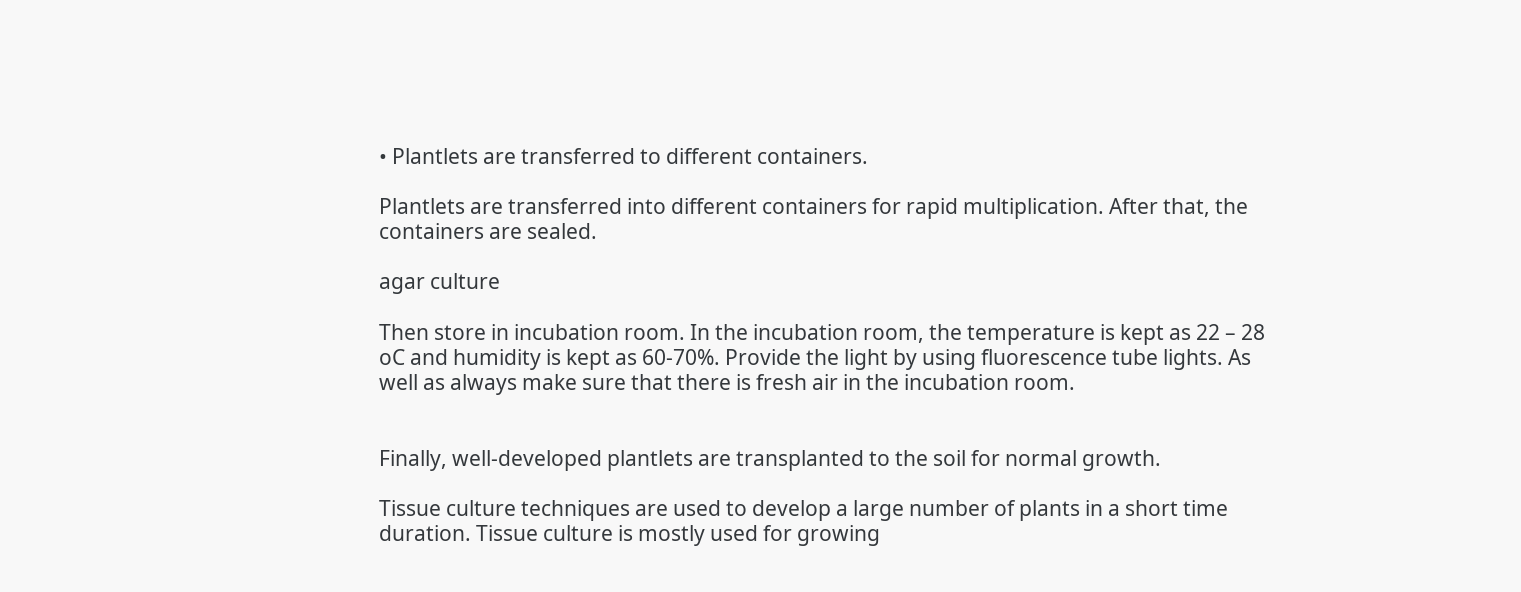• Plantlets are transferred to different containers.

Plantlets are transferred into different containers for rapid multiplication. After that, the containers are sealed.

agar culture

Then store in incubation room. In the incubation room, the temperature is kept as 22 – 28 oC and humidity is kept as 60-70%. Provide the light by using fluorescence tube lights. As well as always make sure that there is fresh air in the incubation room.


Finally, well-developed plantlets are transplanted to the soil for normal growth.

Tissue culture techniques are used to develop a large number of plants in a short time duration. Tissue culture is mostly used for growing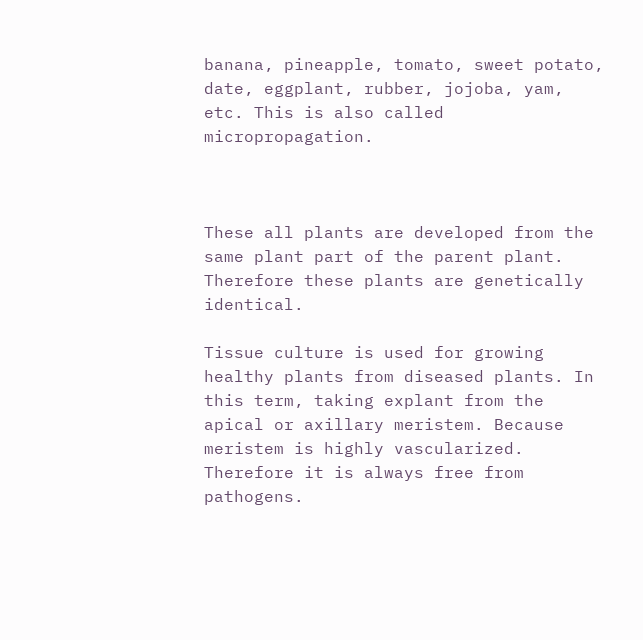banana, pineapple, tomato, sweet potato, date, eggplant, rubber, jojoba, yam, etc. This is also called micropropagation.



These all plants are developed from the same plant part of the parent plant. Therefore these plants are genetically identical.

Tissue culture is used for growing healthy plants from diseased plants. In this term, taking explant from the apical or axillary meristem. Because meristem is highly vascularized. Therefore it is always free from pathogens.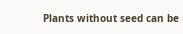Plants without seed can be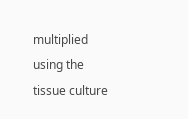multiplied using the tissue culture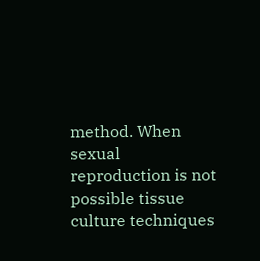method. When sexual reproduction is not possible tissue culture techniques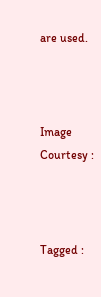are used.



Image Courtesy :



Tagged :